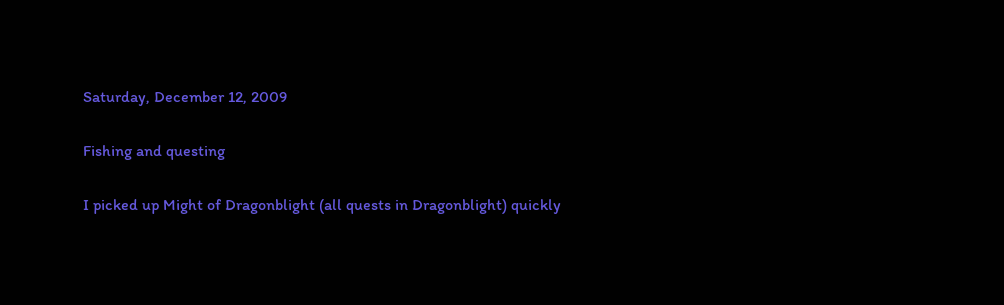Saturday, December 12, 2009

Fishing and questing

I picked up Might of Dragonblight (all quests in Dragonblight) quickly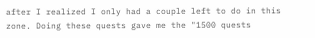after I realized I only had a couple left to do in this zone. Doing these quests gave me the "1500 quests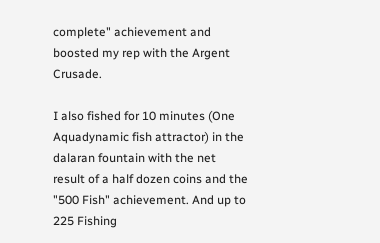complete" achievement and boosted my rep with the Argent Crusade.

I also fished for 10 minutes (One Aquadynamic fish attractor) in the dalaran fountain with the net result of a half dozen coins and the "500 Fish" achievement. And up to 225 Fishing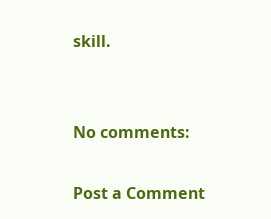skill.


No comments:

Post a Comment